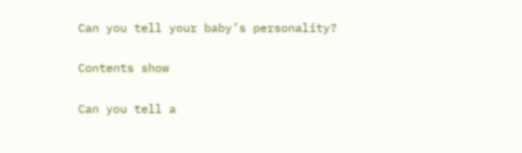Can you tell your baby’s personality?

Contents show

Can you tell a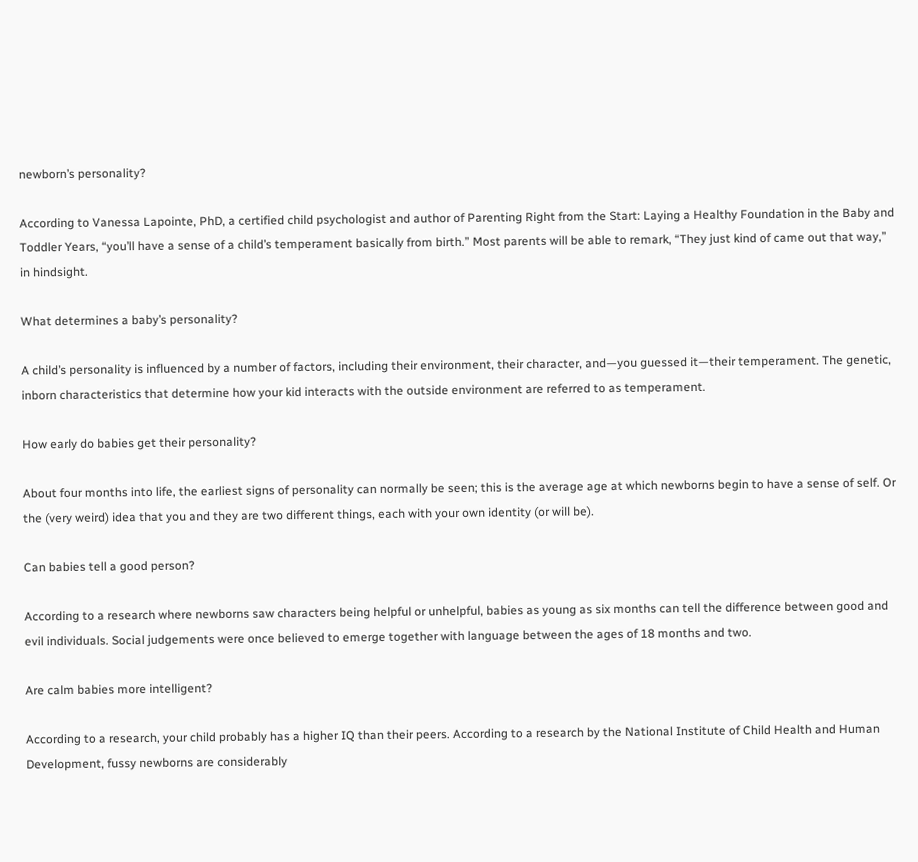newborn’s personality?

According to Vanessa Lapointe, PhD, a certified child psychologist and author of Parenting Right from the Start: Laying a Healthy Foundation in the Baby and Toddler Years, “you’ll have a sense of a child’s temperament basically from birth.” Most parents will be able to remark, “They just kind of came out that way,” in hindsight.

What determines a baby’s personality?

A child’s personality is influenced by a number of factors, including their environment, their character, and—you guessed it—their temperament. The genetic, inborn characteristics that determine how your kid interacts with the outside environment are referred to as temperament.

How early do babies get their personality?

About four months into life, the earliest signs of personality can normally be seen; this is the average age at which newborns begin to have a sense of self. Or the (very weird) idea that you and they are two different things, each with your own identity (or will be).

Can babies tell a good person?

According to a research where newborns saw characters being helpful or unhelpful, babies as young as six months can tell the difference between good and evil individuals. Social judgements were once believed to emerge together with language between the ages of 18 months and two.

Are calm babies more intelligent?

According to a research, your child probably has a higher IQ than their peers. According to a research by the National Institute of Child Health and Human Development, fussy newborns are considerably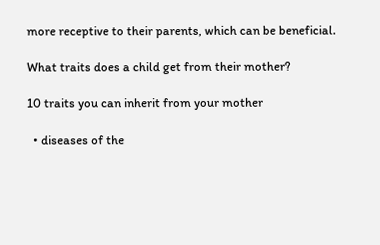more receptive to their parents, which can be beneficial.

What traits does a child get from their mother?

10 traits you can inherit from your mother

  • diseases of the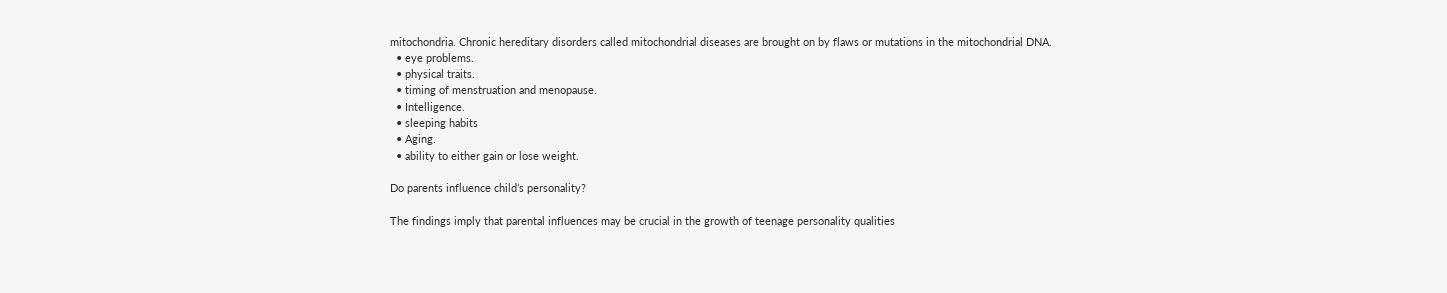mitochondria. Chronic hereditary disorders called mitochondrial diseases are brought on by flaws or mutations in the mitochondrial DNA.
  • eye problems.
  • physical traits.
  • timing of menstruation and menopause.
  • Intelligence.
  • sleeping habits
  • Aging.
  • ability to either gain or lose weight.

Do parents influence child’s personality?

The findings imply that parental influences may be crucial in the growth of teenage personality qualities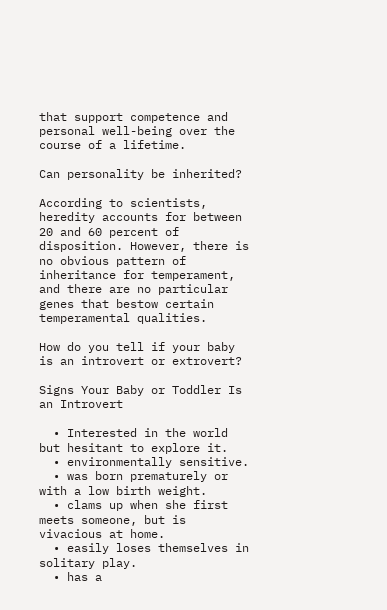that support competence and personal well-being over the course of a lifetime.

Can personality be inherited?

According to scientists, heredity accounts for between 20 and 60 percent of disposition. However, there is no obvious pattern of inheritance for temperament, and there are no particular genes that bestow certain temperamental qualities.

How do you tell if your baby is an introvert or extrovert?

Signs Your Baby or Toddler Is an Introvert

  • Interested in the world but hesitant to explore it.
  • environmentally sensitive.
  • was born prematurely or with a low birth weight.
  • clams up when she first meets someone, but is vivacious at home.
  • easily loses themselves in solitary play.
  • has a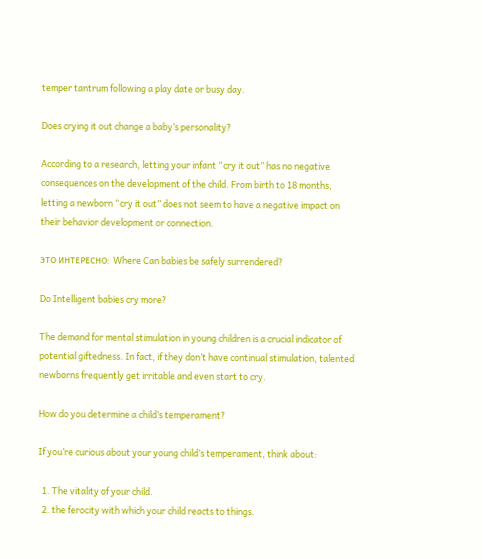temper tantrum following a play date or busy day.

Does crying it out change a baby’s personality?

According to a research, letting your infant “cry it out” has no negative consequences on the development of the child. From birth to 18 months, letting a newborn “cry it out” does not seem to have a negative impact on their behavior development or connection.

ЭТО ИНТЕРЕСНО:  Where Can babies be safely surrendered?

Do Intelligent babies cry more?

The demand for mental stimulation in young children is a crucial indicator of potential giftedness. In fact, if they don’t have continual stimulation, talented newborns frequently get irritable and even start to cry.

How do you determine a child’s temperament?

If you’re curious about your young child’s temperament, think about:

  1. The vitality of your child.
  2. the ferocity with which your child reacts to things.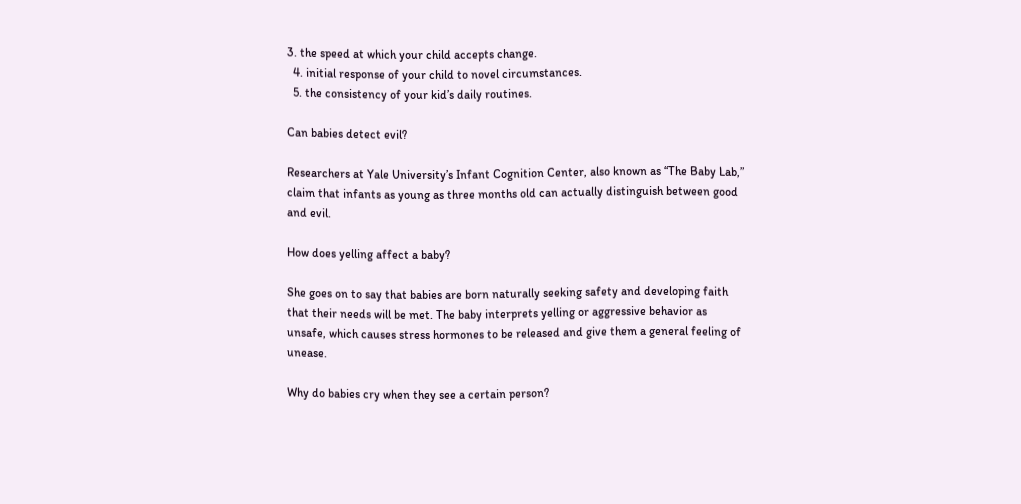3. the speed at which your child accepts change.
  4. initial response of your child to novel circumstances.
  5. the consistency of your kid’s daily routines.

Can babies detect evil?

Researchers at Yale University’s Infant Cognition Center, also known as “The Baby Lab,” claim that infants as young as three months old can actually distinguish between good and evil.

How does yelling affect a baby?

She goes on to say that babies are born naturally seeking safety and developing faith that their needs will be met. The baby interprets yelling or aggressive behavior as unsafe, which causes stress hormones to be released and give them a general feeling of unease.

Why do babies cry when they see a certain person?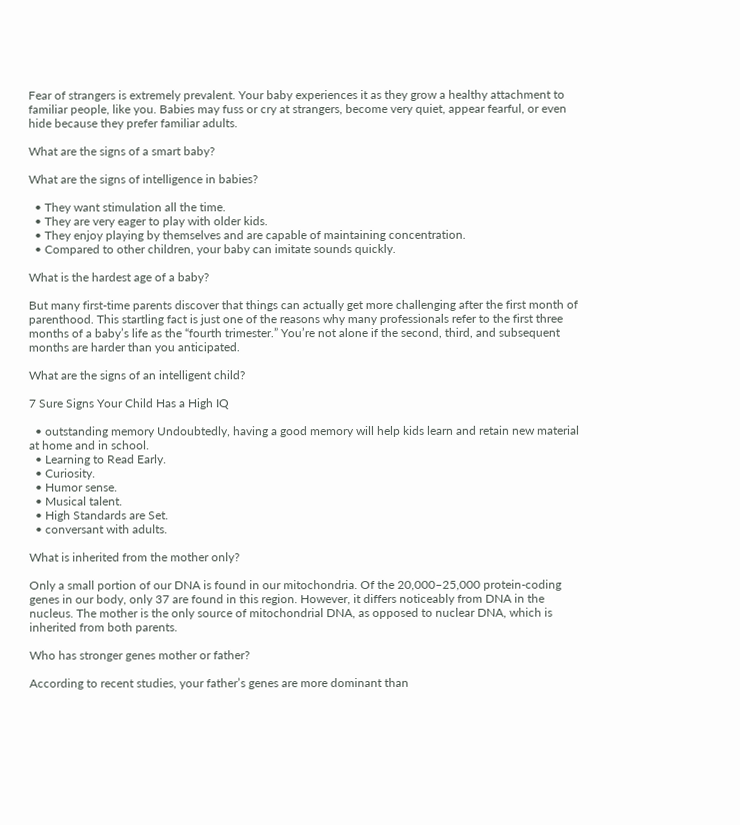Fear of strangers is extremely prevalent. Your baby experiences it as they grow a healthy attachment to familiar people, like you. Babies may fuss or cry at strangers, become very quiet, appear fearful, or even hide because they prefer familiar adults.

What are the signs of a smart baby?

What are the signs of intelligence in babies?

  • They want stimulation all the time.
  • They are very eager to play with older kids.
  • They enjoy playing by themselves and are capable of maintaining concentration.
  • Compared to other children, your baby can imitate sounds quickly.

What is the hardest age of a baby?

But many first-time parents discover that things can actually get more challenging after the first month of parenthood. This startling fact is just one of the reasons why many professionals refer to the first three months of a baby’s life as the “fourth trimester.” You’re not alone if the second, third, and subsequent months are harder than you anticipated.

What are the signs of an intelligent child?

7 Sure Signs Your Child Has a High IQ

  • outstanding memory Undoubtedly, having a good memory will help kids learn and retain new material at home and in school.
  • Learning to Read Early.
  • Curiosity.
  • Humor sense.
  • Musical talent.
  • High Standards are Set.
  • conversant with adults.

What is inherited from the mother only?

Only a small portion of our DNA is found in our mitochondria. Of the 20,000–25,000 protein-coding genes in our body, only 37 are found in this region. However, it differs noticeably from DNA in the nucleus. The mother is the only source of mitochondrial DNA, as opposed to nuclear DNA, which is inherited from both parents.

Who has stronger genes mother or father?

According to recent studies, your father’s genes are more dominant than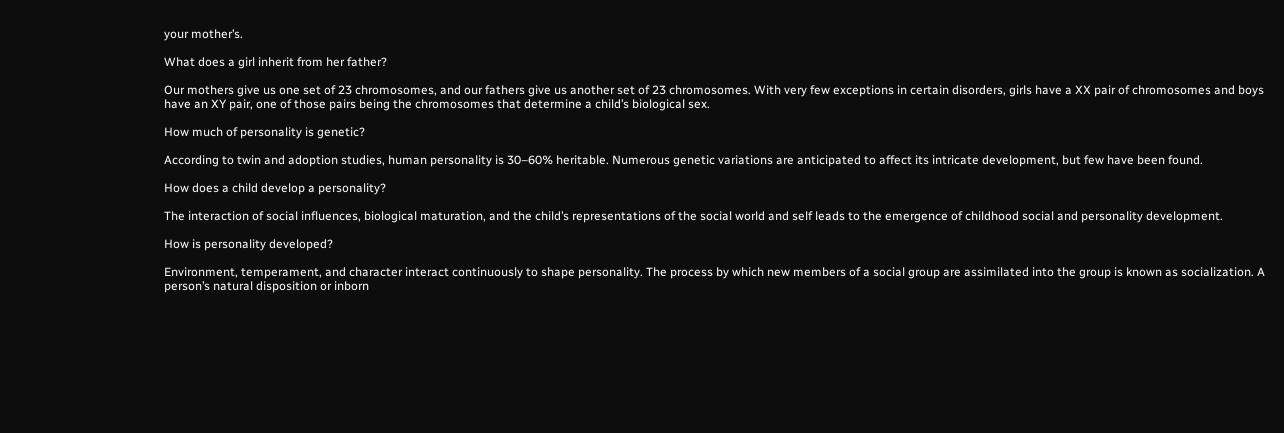your mother’s.

What does a girl inherit from her father?

Our mothers give us one set of 23 chromosomes, and our fathers give us another set of 23 chromosomes. With very few exceptions in certain disorders, girls have a XX pair of chromosomes and boys have an XY pair, one of those pairs being the chromosomes that determine a child’s biological sex.

How much of personality is genetic?

According to twin and adoption studies, human personality is 30–60% heritable. Numerous genetic variations are anticipated to affect its intricate development, but few have been found.

How does a child develop a personality?

The interaction of social influences, biological maturation, and the child’s representations of the social world and self leads to the emergence of childhood social and personality development.

How is personality developed?

Environment, temperament, and character interact continuously to shape personality. The process by which new members of a social group are assimilated into the group is known as socialization. A person’s natural disposition or inborn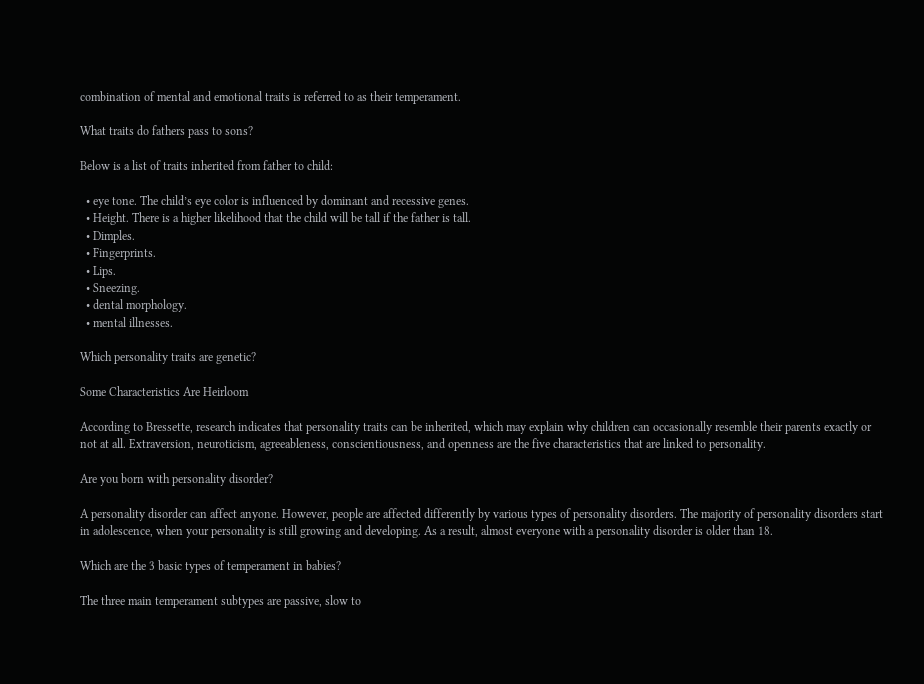combination of mental and emotional traits is referred to as their temperament.

What traits do fathers pass to sons?

Below is a list of traits inherited from father to child:

  • eye tone. The child’s eye color is influenced by dominant and recessive genes.
  • Height. There is a higher likelihood that the child will be tall if the father is tall.
  • Dimples.
  • Fingerprints.
  • Lips.
  • Sneezing.
  • dental morphology.
  • mental illnesses.

Which personality traits are genetic?

Some Characteristics Are Heirloom

According to Bressette, research indicates that personality traits can be inherited, which may explain why children can occasionally resemble their parents exactly or not at all. Extraversion, neuroticism, agreeableness, conscientiousness, and openness are the five characteristics that are linked to personality.

Are you born with personality disorder?

A personality disorder can affect anyone. However, people are affected differently by various types of personality disorders. The majority of personality disorders start in adolescence, when your personality is still growing and developing. As a result, almost everyone with a personality disorder is older than 18.

Which are the 3 basic types of temperament in babies?

The three main temperament subtypes are passive, slow to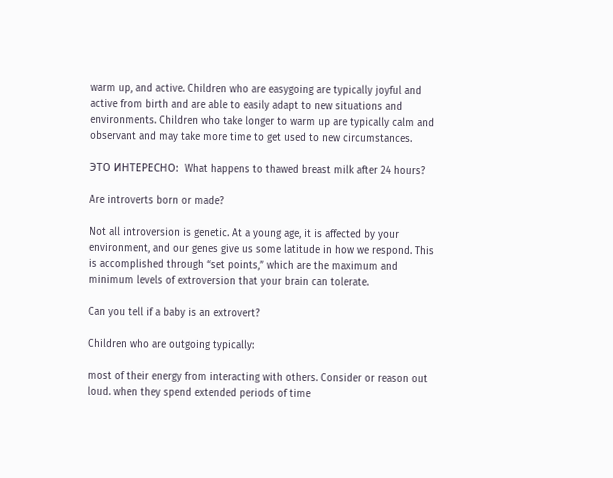warm up, and active. Children who are easygoing are typically joyful and active from birth and are able to easily adapt to new situations and environments. Children who take longer to warm up are typically calm and observant and may take more time to get used to new circumstances.

ЭТО ИНТЕРЕСНО:  What happens to thawed breast milk after 24 hours?

Are introverts born or made?

Not all introversion is genetic. At a young age, it is affected by your environment, and our genes give us some latitude in how we respond. This is accomplished through “set points,” which are the maximum and minimum levels of extroversion that your brain can tolerate.

Can you tell if a baby is an extrovert?

Children who are outgoing typically:

most of their energy from interacting with others. Consider or reason out loud. when they spend extended periods of time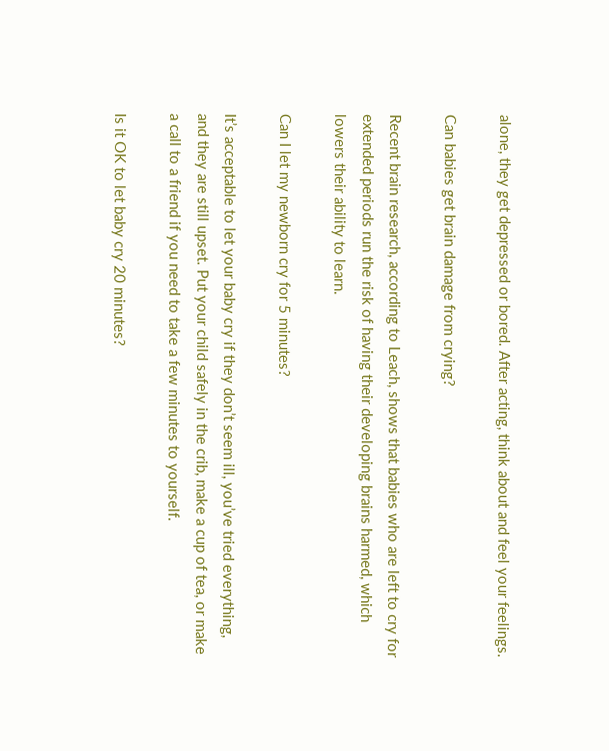alone, they get depressed or bored. After acting, think about and feel your feelings.

Can babies get brain damage from crying?

Recent brain research, according to Leach, shows that babies who are left to cry for extended periods run the risk of having their developing brains harmed, which lowers their ability to learn.

Can I let my newborn cry for 5 minutes?

It’s acceptable to let your baby cry if they don’t seem ill, you’ve tried everything, and they are still upset. Put your child safely in the crib, make a cup of tea, or make a call to a friend if you need to take a few minutes to yourself.

Is it OK to let baby cry 20 minutes?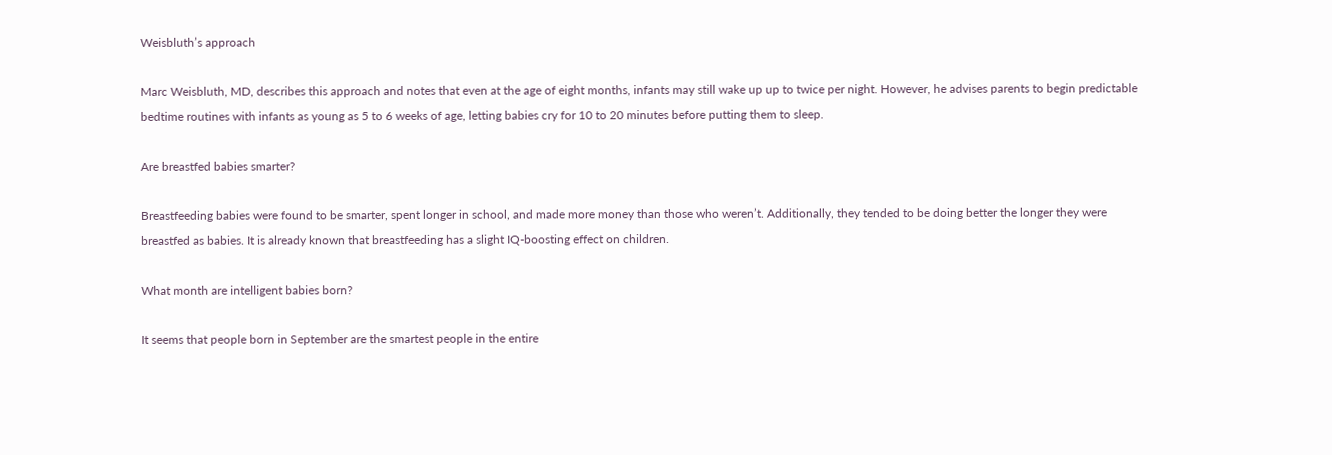Weisbluth’s approach

Marc Weisbluth, MD, describes this approach and notes that even at the age of eight months, infants may still wake up up to twice per night. However, he advises parents to begin predictable bedtime routines with infants as young as 5 to 6 weeks of age, letting babies cry for 10 to 20 minutes before putting them to sleep.

Are breastfed babies smarter?

Breastfeeding babies were found to be smarter, spent longer in school, and made more money than those who weren’t. Additionally, they tended to be doing better the longer they were breastfed as babies. It is already known that breastfeeding has a slight IQ-boosting effect on children.

What month are intelligent babies born?

It seems that people born in September are the smartest people in the entire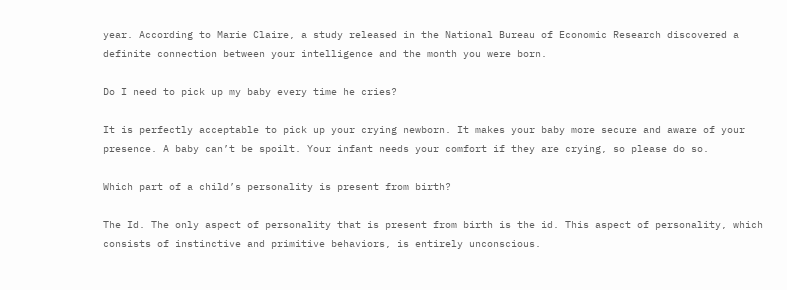year. According to Marie Claire, a study released in the National Bureau of Economic Research discovered a definite connection between your intelligence and the month you were born.

Do I need to pick up my baby every time he cries?

It is perfectly acceptable to pick up your crying newborn. It makes your baby more secure and aware of your presence. A baby can’t be spoilt. Your infant needs your comfort if they are crying, so please do so.

Which part of a child’s personality is present from birth?

The Id. The only aspect of personality that is present from birth is the id. This aspect of personality, which consists of instinctive and primitive behaviors, is entirely unconscious.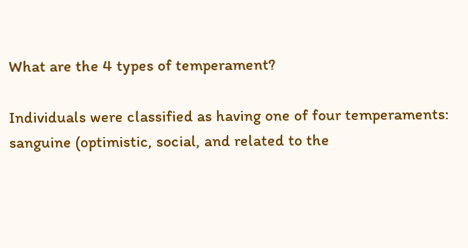What are the 4 types of temperament?

Individuals were classified as having one of four temperaments: sanguine (optimistic, social, and related to the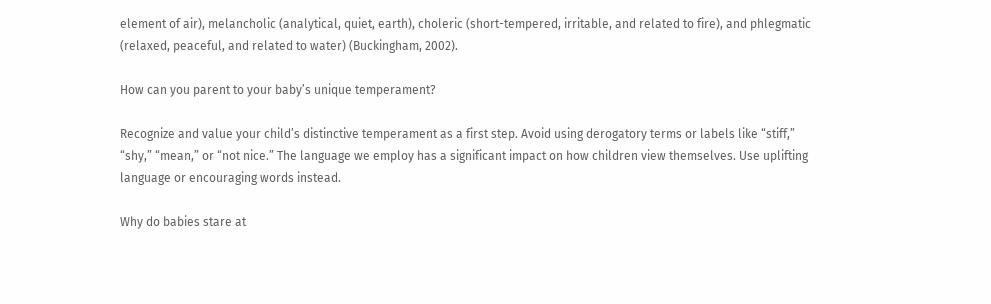element of air), melancholic (analytical, quiet, earth), choleric (short-tempered, irritable, and related to fire), and phlegmatic (relaxed, peaceful, and related to water) (Buckingham, 2002).

How can you parent to your baby’s unique temperament?

Recognize and value your child’s distinctive temperament as a first step. Avoid using derogatory terms or labels like “stiff,” “shy,” “mean,” or “not nice.” The language we employ has a significant impact on how children view themselves. Use uplifting language or encouraging words instead.

Why do babies stare at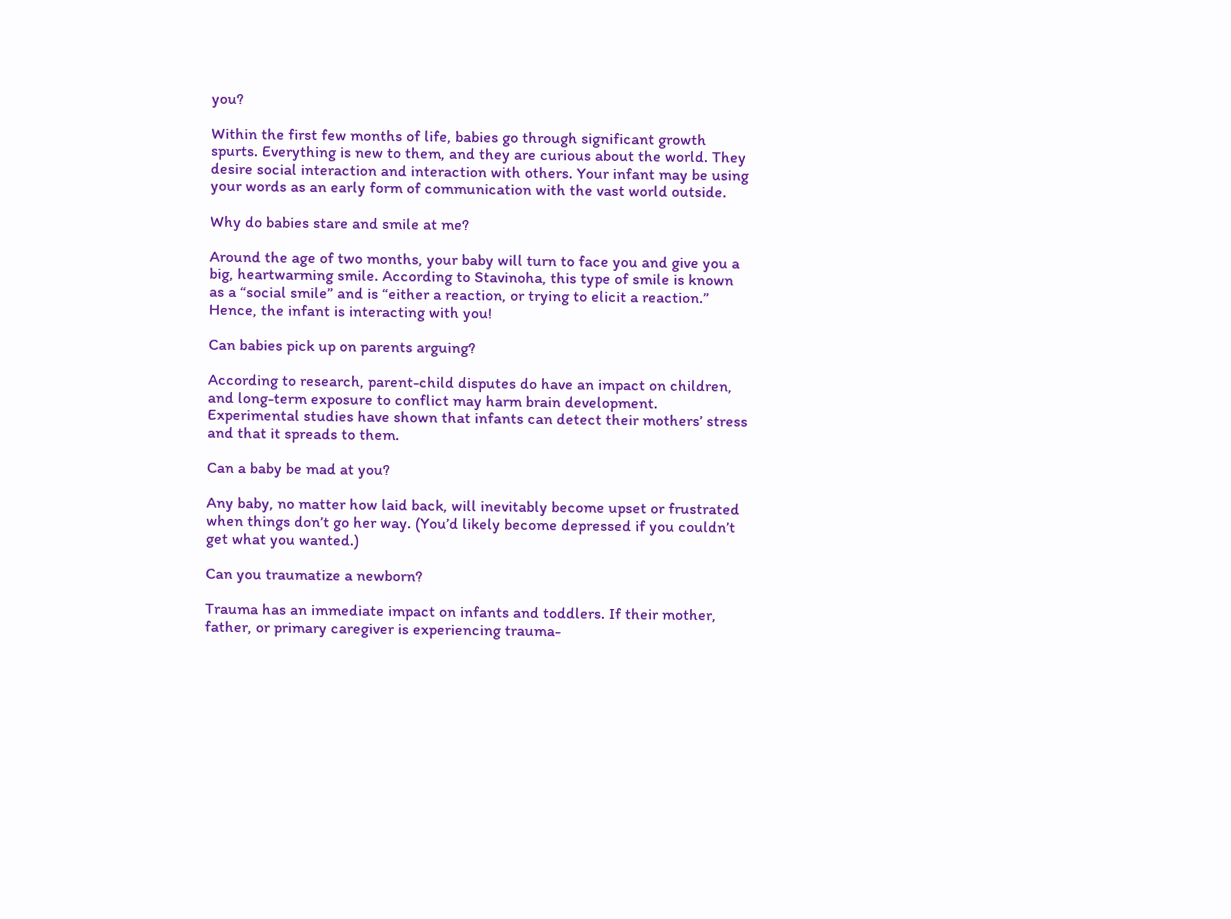you?

Within the first few months of life, babies go through significant growth spurts. Everything is new to them, and they are curious about the world. They desire social interaction and interaction with others. Your infant may be using your words as an early form of communication with the vast world outside.

Why do babies stare and smile at me?

Around the age of two months, your baby will turn to face you and give you a big, heartwarming smile. According to Stavinoha, this type of smile is known as a “social smile” and is “either a reaction, or trying to elicit a reaction.” Hence, the infant is interacting with you!

Can babies pick up on parents arguing?

According to research, parent-child disputes do have an impact on children, and long-term exposure to conflict may harm brain development. Experimental studies have shown that infants can detect their mothers’ stress and that it spreads to them.

Can a baby be mad at you?

Any baby, no matter how laid back, will inevitably become upset or frustrated when things don’t go her way. (You’d likely become depressed if you couldn’t get what you wanted.)

Can you traumatize a newborn?

Trauma has an immediate impact on infants and toddlers. If their mother, father, or primary caregiver is experiencing trauma-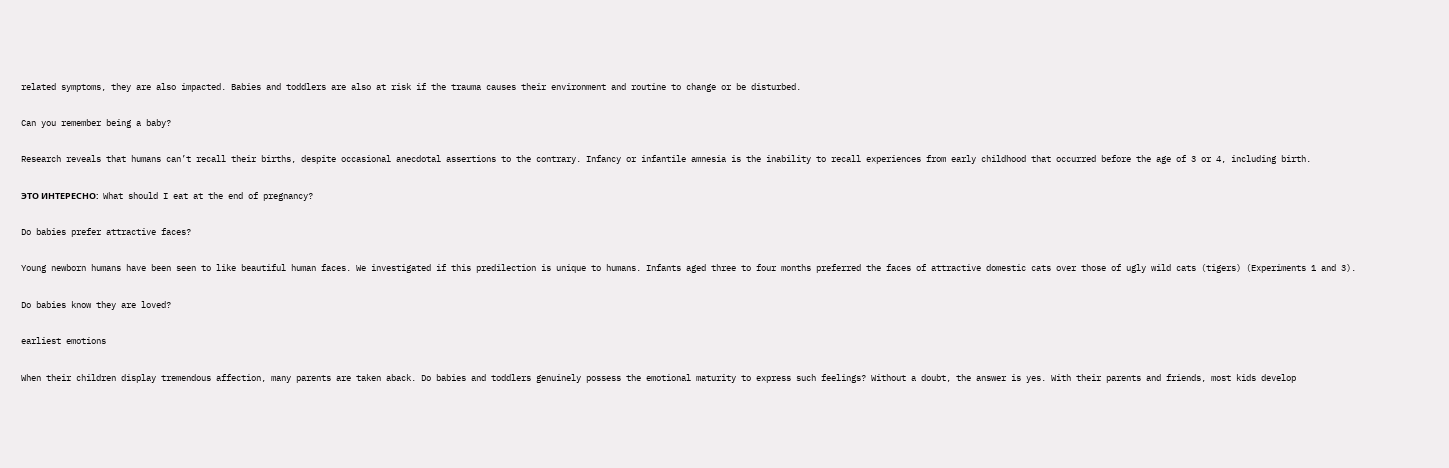related symptoms, they are also impacted. Babies and toddlers are also at risk if the trauma causes their environment and routine to change or be disturbed.

Can you remember being a baby?

Research reveals that humans can’t recall their births, despite occasional anecdotal assertions to the contrary. Infancy or infantile amnesia is the inability to recall experiences from early childhood that occurred before the age of 3 or 4, including birth.

ЭТО ИНТЕРЕСНО:  What should I eat at the end of pregnancy?

Do babies prefer attractive faces?

Young newborn humans have been seen to like beautiful human faces. We investigated if this predilection is unique to humans. Infants aged three to four months preferred the faces of attractive domestic cats over those of ugly wild cats (tigers) (Experiments 1 and 3).

Do babies know they are loved?

earliest emotions

When their children display tremendous affection, many parents are taken aback. Do babies and toddlers genuinely possess the emotional maturity to express such feelings? Without a doubt, the answer is yes. With their parents and friends, most kids develop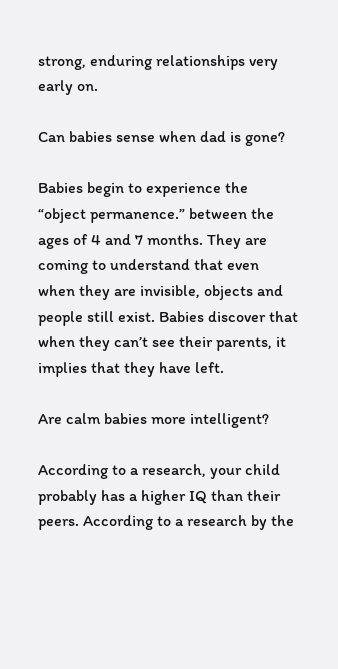strong, enduring relationships very early on.

Can babies sense when dad is gone?

Babies begin to experience the “object permanence.” between the ages of 4 and 7 months. They are coming to understand that even when they are invisible, objects and people still exist. Babies discover that when they can’t see their parents, it implies that they have left.

Are calm babies more intelligent?

According to a research, your child probably has a higher IQ than their peers. According to a research by the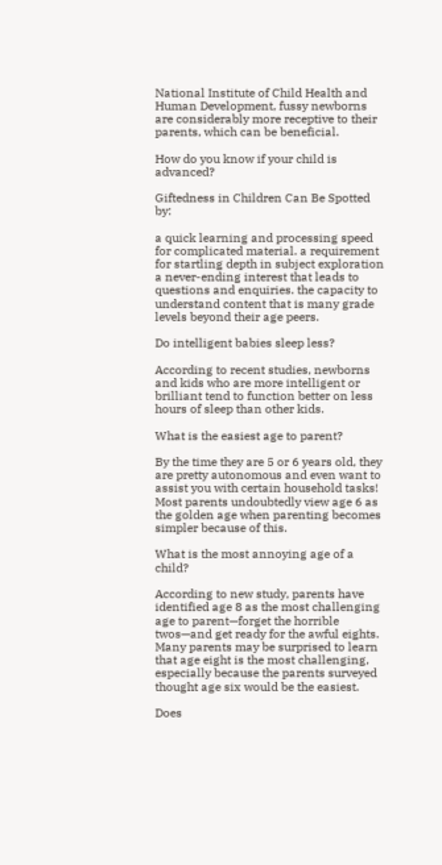National Institute of Child Health and Human Development, fussy newborns are considerably more receptive to their parents, which can be beneficial.

How do you know if your child is advanced?

Giftedness in Children Can Be Spotted by:

a quick learning and processing speed for complicated material. a requirement for startling depth in subject exploration a never-ending interest that leads to questions and enquiries. the capacity to understand content that is many grade levels beyond their age peers.

Do intelligent babies sleep less?

According to recent studies, newborns and kids who are more intelligent or brilliant tend to function better on less hours of sleep than other kids.

What is the easiest age to parent?

By the time they are 5 or 6 years old, they are pretty autonomous and even want to assist you with certain household tasks! Most parents undoubtedly view age 6 as the golden age when parenting becomes simpler because of this.

What is the most annoying age of a child?

According to new study, parents have identified age 8 as the most challenging age to parent—forget the horrible twos—and get ready for the awful eights. Many parents may be surprised to learn that age eight is the most challenging, especially because the parents surveyed thought age six would be the easiest.

Does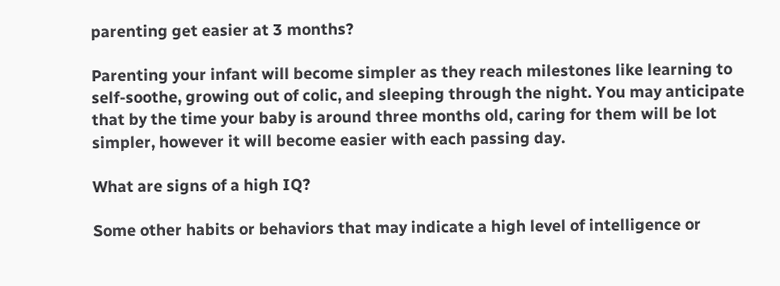parenting get easier at 3 months?

Parenting your infant will become simpler as they reach milestones like learning to self-soothe, growing out of colic, and sleeping through the night. You may anticipate that by the time your baby is around three months old, caring for them will be lot simpler, however it will become easier with each passing day.

What are signs of a high IQ?

Some other habits or behaviors that may indicate a high level of intelligence or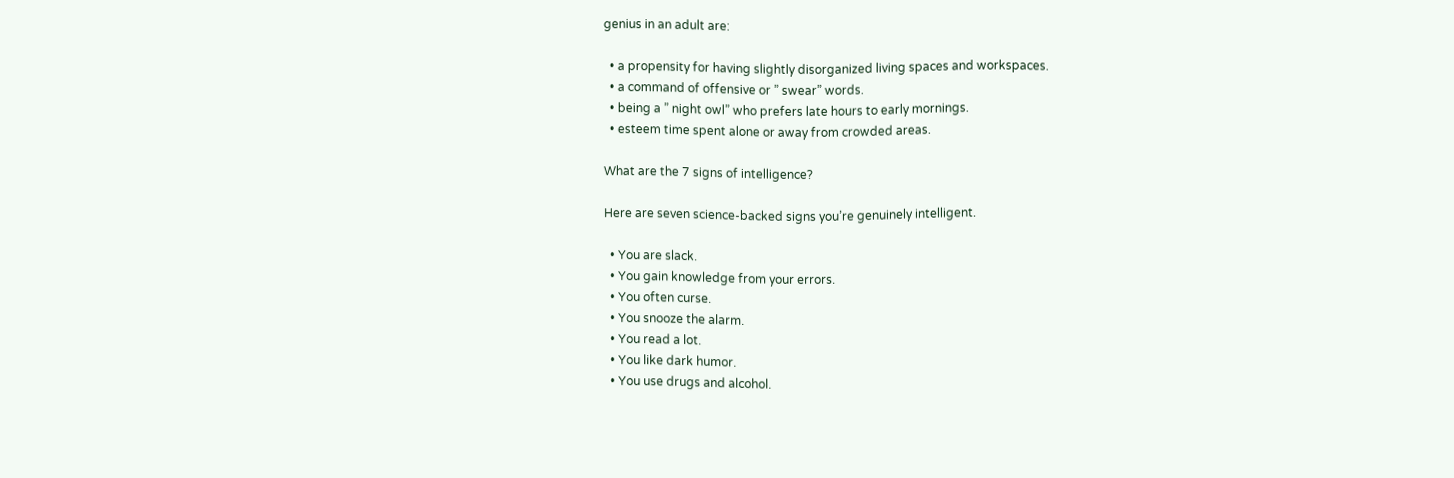genius in an adult are:

  • a propensity for having slightly disorganized living spaces and workspaces.
  • a command of offensive or ” swear” words.
  • being a ” night owl” who prefers late hours to early mornings.
  • esteem time spent alone or away from crowded areas.

What are the 7 signs of intelligence?

Here are seven science-backed signs you’re genuinely intelligent.

  • You are slack.
  • You gain knowledge from your errors.
  • You often curse.
  • You snooze the alarm.
  • You read a lot.
  • You like dark humor.
  • You use drugs and alcohol.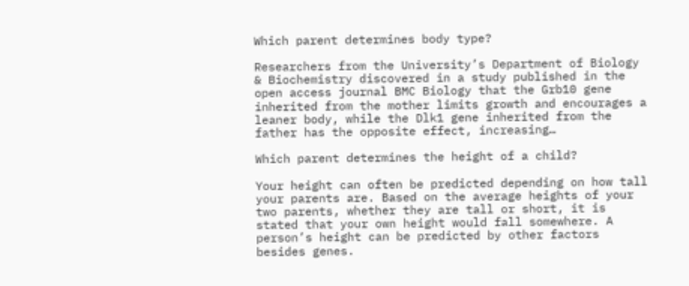Which parent determines body type?

Researchers from the University’s Department of Biology & Biochemistry discovered in a study published in the open access journal BMC Biology that the Grb10 gene inherited from the mother limits growth and encourages a leaner body, while the Dlk1 gene inherited from the father has the opposite effect, increasing…

Which parent determines the height of a child?

Your height can often be predicted depending on how tall your parents are. Based on the average heights of your two parents, whether they are tall or short, it is stated that your own height would fall somewhere. A person’s height can be predicted by other factors besides genes.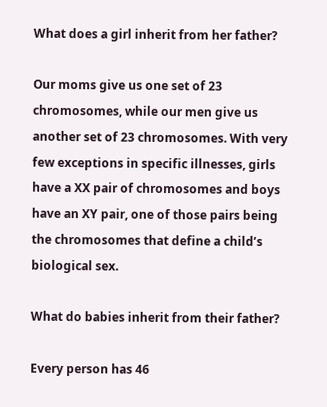What does a girl inherit from her father?

Our moms give us one set of 23 chromosomes, while our men give us another set of 23 chromosomes. With very few exceptions in specific illnesses, girls have a XX pair of chromosomes and boys have an XY pair, one of those pairs being the chromosomes that define a child’s biological sex.

What do babies inherit from their father?

Every person has 46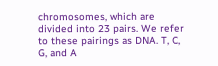chromosomes, which are divided into 23 pairs. We refer to these pairings as DNA. T, C, G, and A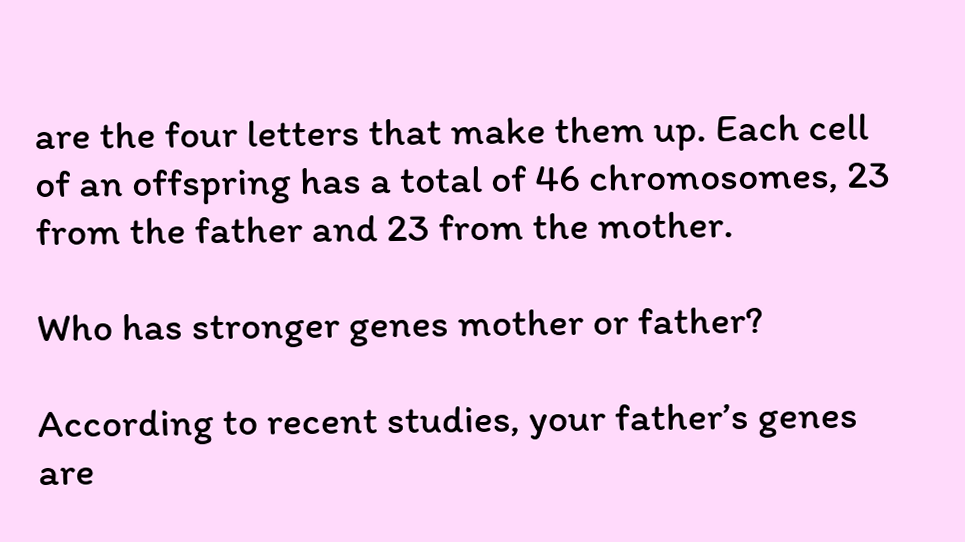are the four letters that make them up. Each cell of an offspring has a total of 46 chromosomes, 23 from the father and 23 from the mother.

Who has stronger genes mother or father?

According to recent studies, your father’s genes are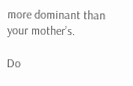more dominant than your mother’s.

Do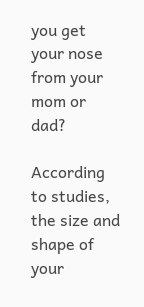you get your nose from your mom or dad?

According to studies, the size and shape of your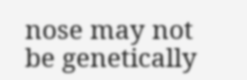nose may not be genetically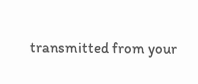transmitted from your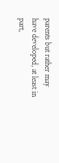parents but rather may have developed, at least in part,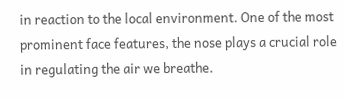in reaction to the local environment. One of the most prominent face features, the nose plays a crucial role in regulating the air we breathe.